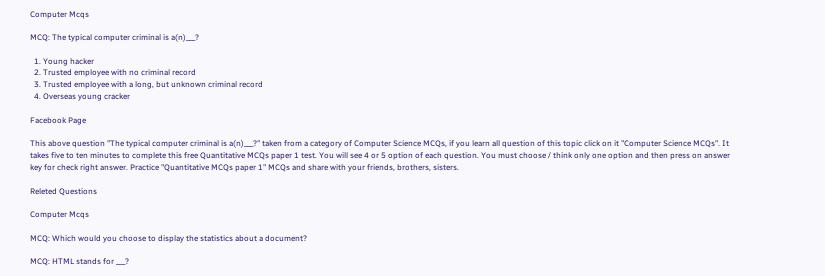Computer Mcqs

MCQ: The typical computer criminal is a(n)___?

  1. Young hacker
  2. Trusted employee with no criminal record
  3. Trusted employee with a long, but unknown criminal record
  4. Overseas young cracker

Facebook Page

This above question "The typical computer criminal is a(n)___?" taken from a category of Computer Science MCQs, if you learn all question of this topic click on it "Computer Science MCQs". It takes five to ten minutes to complete this free Quantitative MCQs paper 1 test. You will see 4 or 5 option of each question. You must choose / think only one option and then press on answer key for check right answer. Practice "Quantitative MCQs paper 1" MCQs and share with your friends, brothers, sisters.

Releted Questions

Computer Mcqs

MCQ: Which would you choose to display the statistics about a document?

MCQ: HTML stands for ___?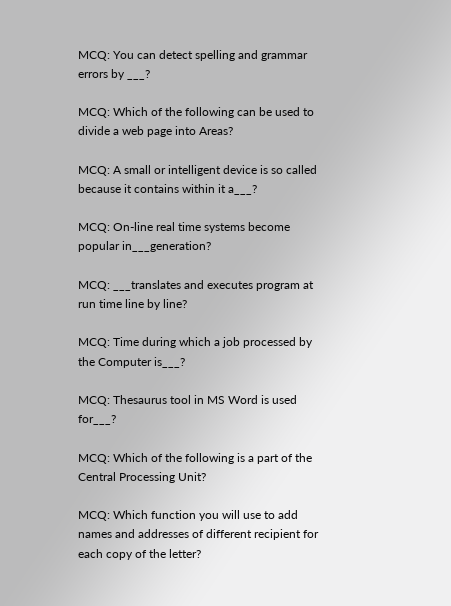MCQ: You can detect spelling and grammar errors by ___?

MCQ: Which of the following can be used to divide a web page into Areas?

MCQ: A small or intelligent device is so called because it contains within it a___?

MCQ: On-line real time systems become popular in___generation?

MCQ: ___translates and executes program at run time line by line?

MCQ: Time during which a job processed by the Computer is___?

MCQ: Thesaurus tool in MS Word is used for___?

MCQ: Which of the following is a part of the Central Processing Unit?

MCQ: Which function you will use to add names and addresses of different recipient for each copy of the letter?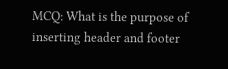MCQ: What is the purpose of inserting header and footer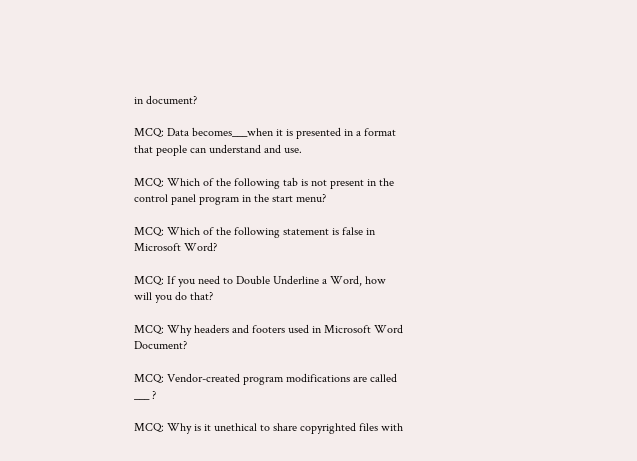in document?

MCQ: Data becomes___when it is presented in a format that people can understand and use.

MCQ: Which of the following tab is not present in the control panel program in the start menu?

MCQ: Which of the following statement is false in Microsoft Word?

MCQ: If you need to Double Underline a Word, how will you do that?

MCQ: Why headers and footers used in Microsoft Word Document?

MCQ: Vendor-created program modifications are called ___ ?

MCQ: Why is it unethical to share copyrighted files with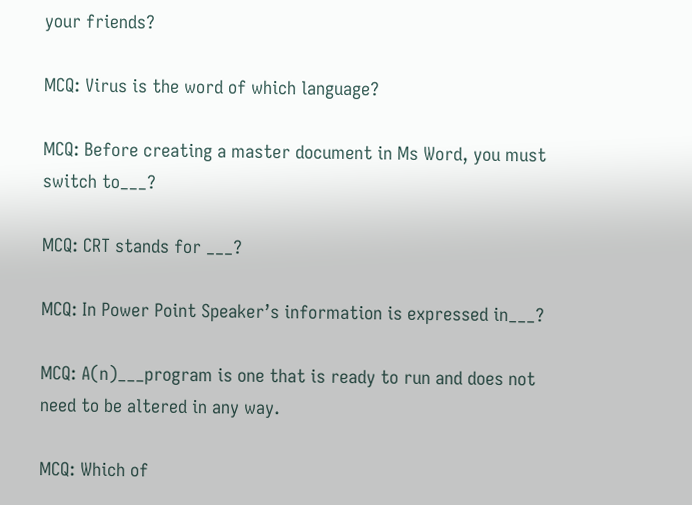your friends?

MCQ: Virus is the word of which language?

MCQ: Before creating a master document in Ms Word, you must switch to___?

MCQ: CRT stands for ___?

MCQ: In Power Point Speaker’s information is expressed in___?

MCQ: A(n)___program is one that is ready to run and does not need to be altered in any way.

MCQ: Which of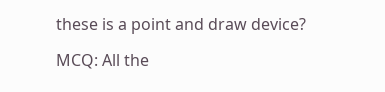these is a point and draw device?

MCQ: All the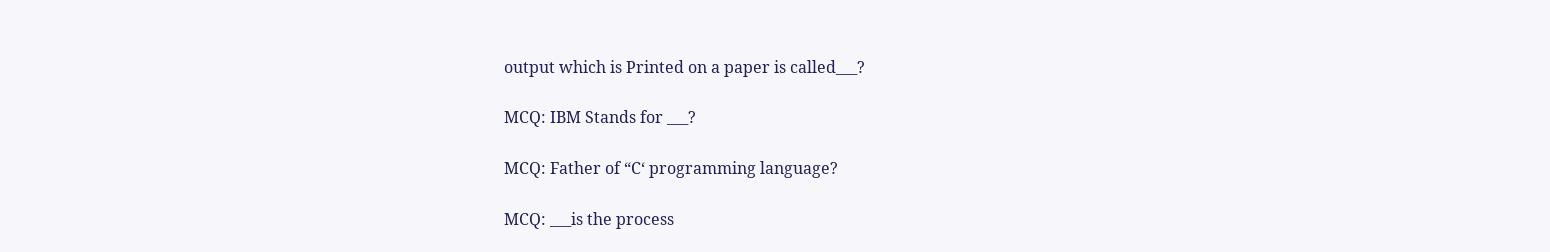output which is Printed on a paper is called___?

MCQ: IBM Stands for ___?

MCQ: Father of “C‘ programming language?

MCQ: ___is the process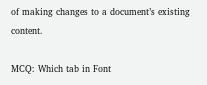of making changes to a document’s existing content.

MCQ: Which tab in Font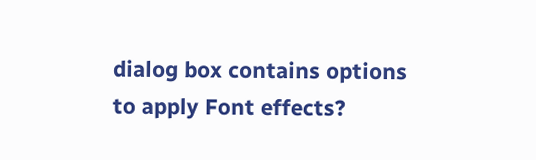dialog box contains options to apply Font effects?